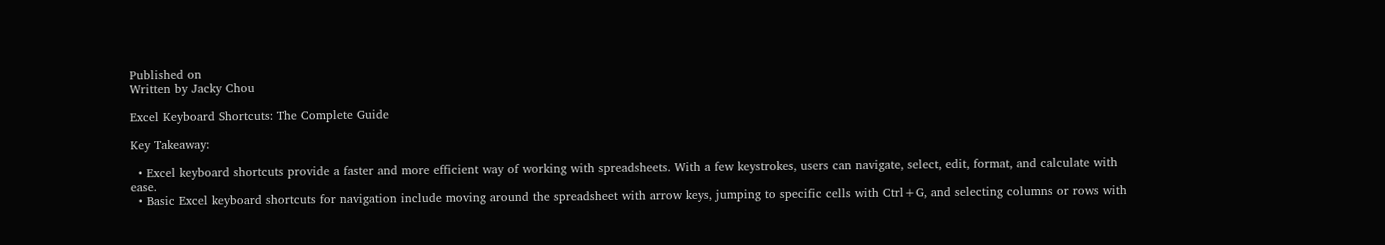Published on
Written by Jacky Chou

Excel Keyboard Shortcuts: The Complete Guide

Key Takeaway:

  • Excel keyboard shortcuts provide a faster and more efficient way of working with spreadsheets. With a few keystrokes, users can navigate, select, edit, format, and calculate with ease.
  • Basic Excel keyboard shortcuts for navigation include moving around the spreadsheet with arrow keys, jumping to specific cells with Ctrl+G, and selecting columns or rows with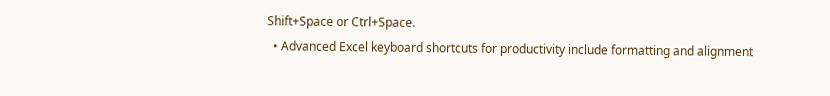Shift+Space or Ctrl+Space.
  • Advanced Excel keyboard shortcuts for productivity include formatting and alignment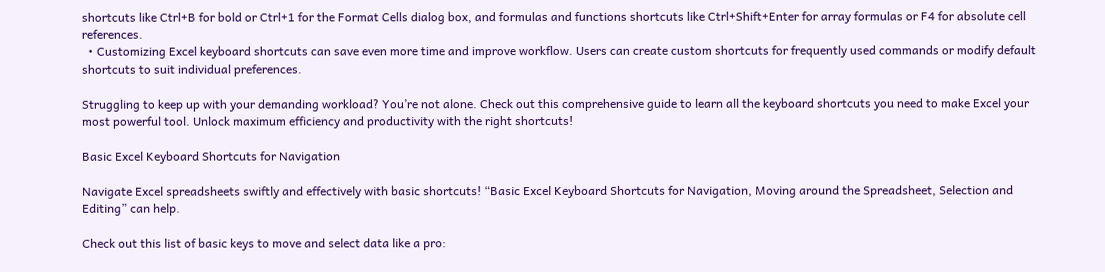shortcuts like Ctrl+B for bold or Ctrl+1 for the Format Cells dialog box, and formulas and functions shortcuts like Ctrl+Shift+Enter for array formulas or F4 for absolute cell references.
  • Customizing Excel keyboard shortcuts can save even more time and improve workflow. Users can create custom shortcuts for frequently used commands or modify default shortcuts to suit individual preferences.

Struggling to keep up with your demanding workload? You’re not alone. Check out this comprehensive guide to learn all the keyboard shortcuts you need to make Excel your most powerful tool. Unlock maximum efficiency and productivity with the right shortcuts!

Basic Excel Keyboard Shortcuts for Navigation

Navigate Excel spreadsheets swiftly and effectively with basic shortcuts! “Basic Excel Keyboard Shortcuts for Navigation, Moving around the Spreadsheet, Selection and Editing” can help.

Check out this list of basic keys to move and select data like a pro: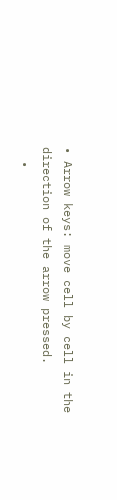• Arrow keys: move cell by cell in the direction of the arrow pressed.
  •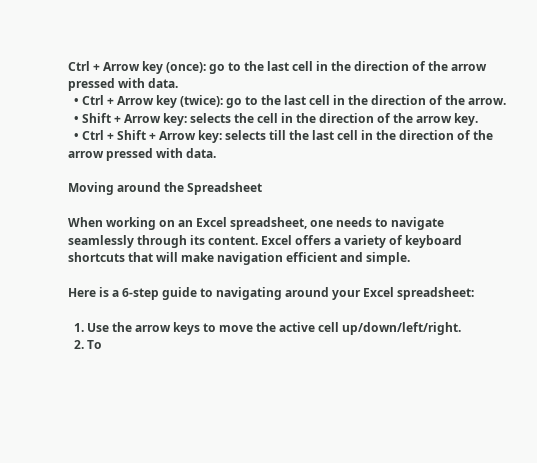Ctrl + Arrow key (once): go to the last cell in the direction of the arrow pressed with data.
  • Ctrl + Arrow key (twice): go to the last cell in the direction of the arrow.
  • Shift + Arrow key: selects the cell in the direction of the arrow key.
  • Ctrl + Shift + Arrow key: selects till the last cell in the direction of the arrow pressed with data.

Moving around the Spreadsheet

When working on an Excel spreadsheet, one needs to navigate seamlessly through its content. Excel offers a variety of keyboard shortcuts that will make navigation efficient and simple.

Here is a 6-step guide to navigating around your Excel spreadsheet:

  1. Use the arrow keys to move the active cell up/down/left/right.
  2. To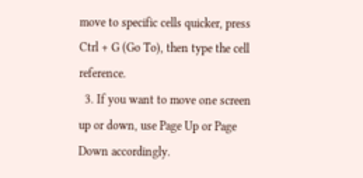move to specific cells quicker, press Ctrl + G (Go To), then type the cell reference.
  3. If you want to move one screen up or down, use Page Up or Page Down accordingly.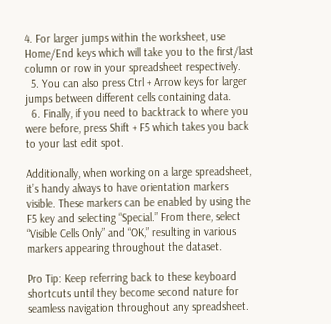4. For larger jumps within the worksheet, use Home/End keys which will take you to the first/last column or row in your spreadsheet respectively.
  5. You can also press Ctrl + Arrow keys for larger jumps between different cells containing data.
  6. Finally, if you need to backtrack to where you were before, press Shift + F5 which takes you back to your last edit spot.

Additionally, when working on a large spreadsheet, it’s handy always to have orientation markers visible. These markers can be enabled by using the F5 key and selecting “Special.” From there, select “Visible Cells Only” and “OK,” resulting in various markers appearing throughout the dataset.

Pro Tip: Keep referring back to these keyboard shortcuts until they become second nature for seamless navigation throughout any spreadsheet.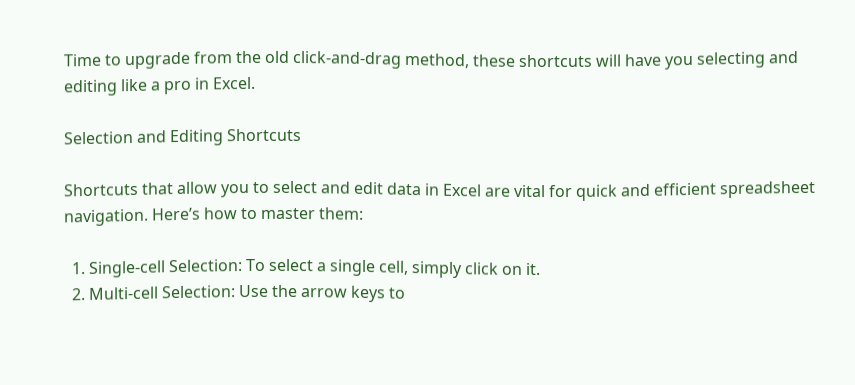Time to upgrade from the old click-and-drag method, these shortcuts will have you selecting and editing like a pro in Excel.

Selection and Editing Shortcuts

Shortcuts that allow you to select and edit data in Excel are vital for quick and efficient spreadsheet navigation. Here’s how to master them:

  1. Single-cell Selection: To select a single cell, simply click on it.
  2. Multi-cell Selection: Use the arrow keys to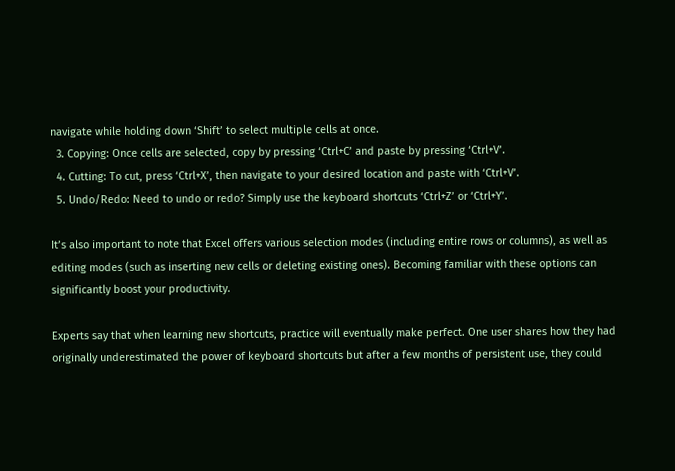navigate while holding down ‘Shift’ to select multiple cells at once.
  3. Copying: Once cells are selected, copy by pressing ‘Ctrl+C’ and paste by pressing ‘Ctrl+V’.
  4. Cutting: To cut, press ‘Ctrl+X’, then navigate to your desired location and paste with ‘Ctrl+V’.
  5. Undo/Redo: Need to undo or redo? Simply use the keyboard shortcuts ‘Ctrl+Z’ or ‘Ctrl+Y’.

It’s also important to note that Excel offers various selection modes (including entire rows or columns), as well as editing modes (such as inserting new cells or deleting existing ones). Becoming familiar with these options can significantly boost your productivity.

Experts say that when learning new shortcuts, practice will eventually make perfect. One user shares how they had originally underestimated the power of keyboard shortcuts but after a few months of persistent use, they could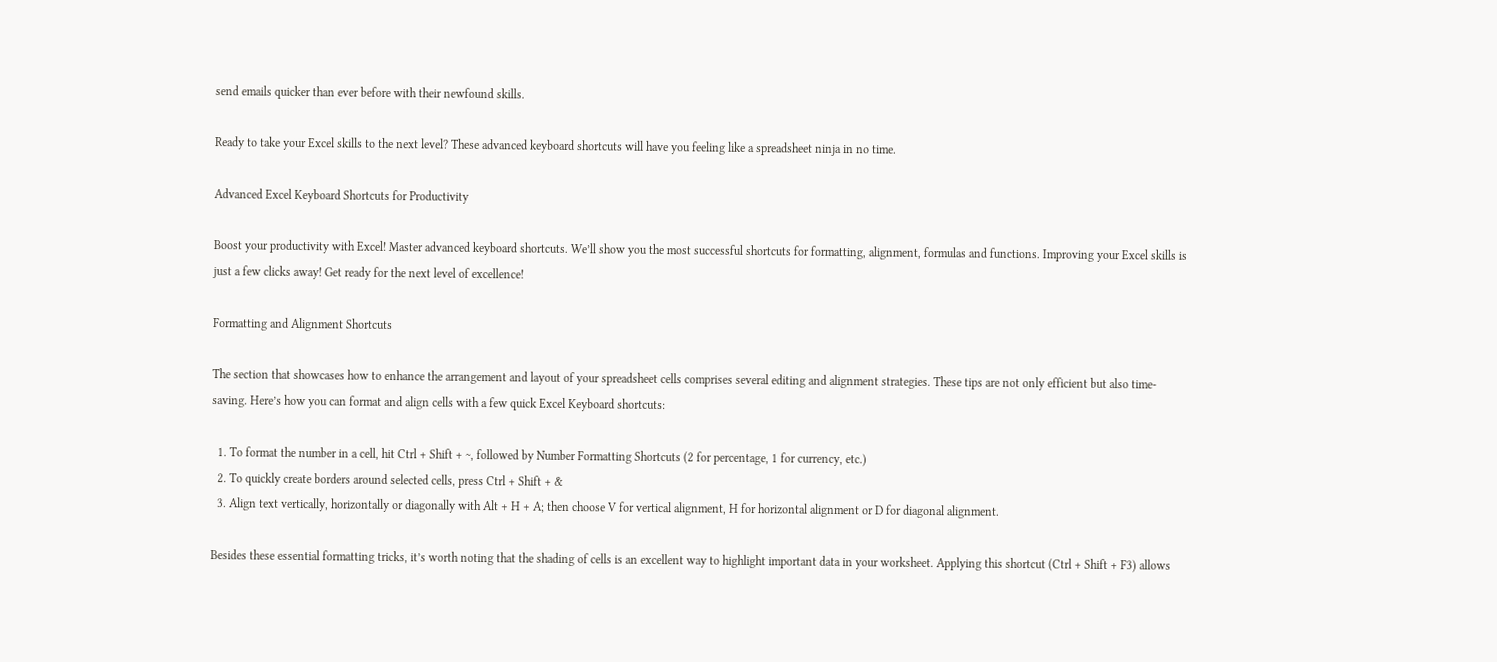send emails quicker than ever before with their newfound skills.

Ready to take your Excel skills to the next level? These advanced keyboard shortcuts will have you feeling like a spreadsheet ninja in no time.

Advanced Excel Keyboard Shortcuts for Productivity

Boost your productivity with Excel! Master advanced keyboard shortcuts. We’ll show you the most successful shortcuts for formatting, alignment, formulas and functions. Improving your Excel skills is just a few clicks away! Get ready for the next level of excellence!

Formatting and Alignment Shortcuts

The section that showcases how to enhance the arrangement and layout of your spreadsheet cells comprises several editing and alignment strategies. These tips are not only efficient but also time-saving. Here’s how you can format and align cells with a few quick Excel Keyboard shortcuts:

  1. To format the number in a cell, hit Ctrl + Shift + ~, followed by Number Formatting Shortcuts (2 for percentage, 1 for currency, etc.)
  2. To quickly create borders around selected cells, press Ctrl + Shift + &
  3. Align text vertically, horizontally or diagonally with Alt + H + A; then choose V for vertical alignment, H for horizontal alignment or D for diagonal alignment.

Besides these essential formatting tricks, it’s worth noting that the shading of cells is an excellent way to highlight important data in your worksheet. Applying this shortcut (Ctrl + Shift + F3) allows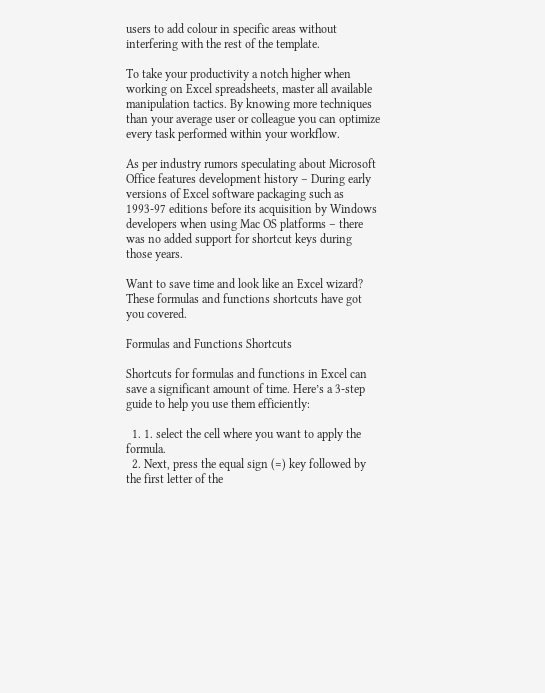users to add colour in specific areas without interfering with the rest of the template.

To take your productivity a notch higher when working on Excel spreadsheets, master all available manipulation tactics. By knowing more techniques than your average user or colleague you can optimize every task performed within your workflow.

As per industry rumors speculating about Microsoft Office features development history – During early versions of Excel software packaging such as 1993-97 editions before its acquisition by Windows developers when using Mac OS platforms – there was no added support for shortcut keys during those years.

Want to save time and look like an Excel wizard? These formulas and functions shortcuts have got you covered.

Formulas and Functions Shortcuts

Shortcuts for formulas and functions in Excel can save a significant amount of time. Here’s a 3-step guide to help you use them efficiently:

  1. 1. select the cell where you want to apply the formula.
  2. Next, press the equal sign (=) key followed by the first letter of the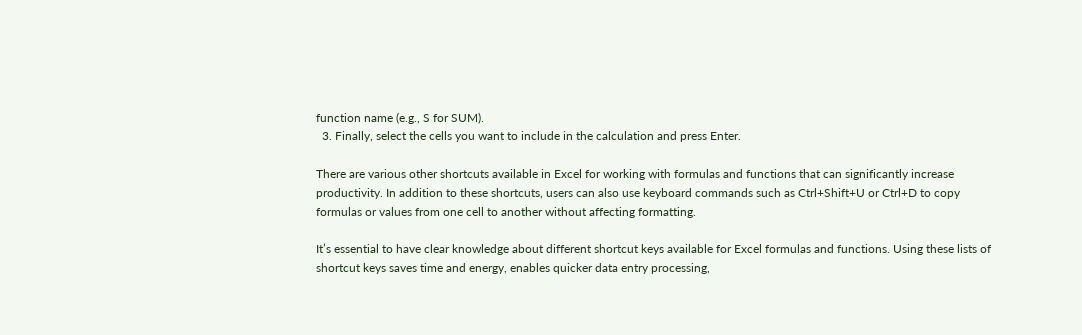function name (e.g., S for SUM).
  3. Finally, select the cells you want to include in the calculation and press Enter.

There are various other shortcuts available in Excel for working with formulas and functions that can significantly increase productivity. In addition to these shortcuts, users can also use keyboard commands such as Ctrl+Shift+U or Ctrl+D to copy formulas or values from one cell to another without affecting formatting.

It’s essential to have clear knowledge about different shortcut keys available for Excel formulas and functions. Using these lists of shortcut keys saves time and energy, enables quicker data entry processing,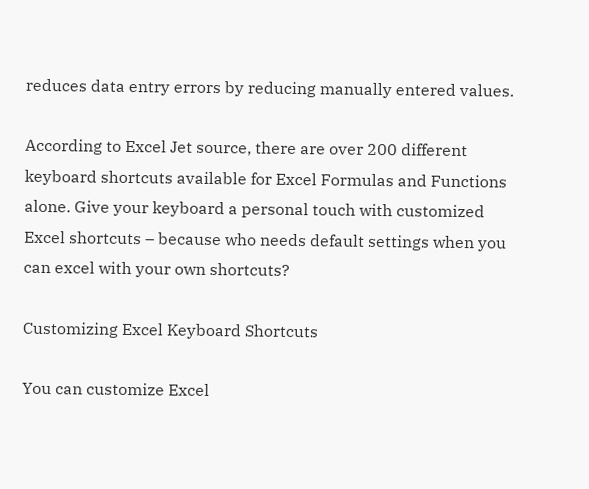reduces data entry errors by reducing manually entered values.

According to Excel Jet source, there are over 200 different keyboard shortcuts available for Excel Formulas and Functions alone. Give your keyboard a personal touch with customized Excel shortcuts – because who needs default settings when you can excel with your own shortcuts?

Customizing Excel Keyboard Shortcuts

You can customize Excel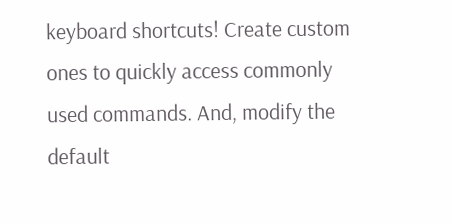keyboard shortcuts! Create custom ones to quickly access commonly used commands. And, modify the default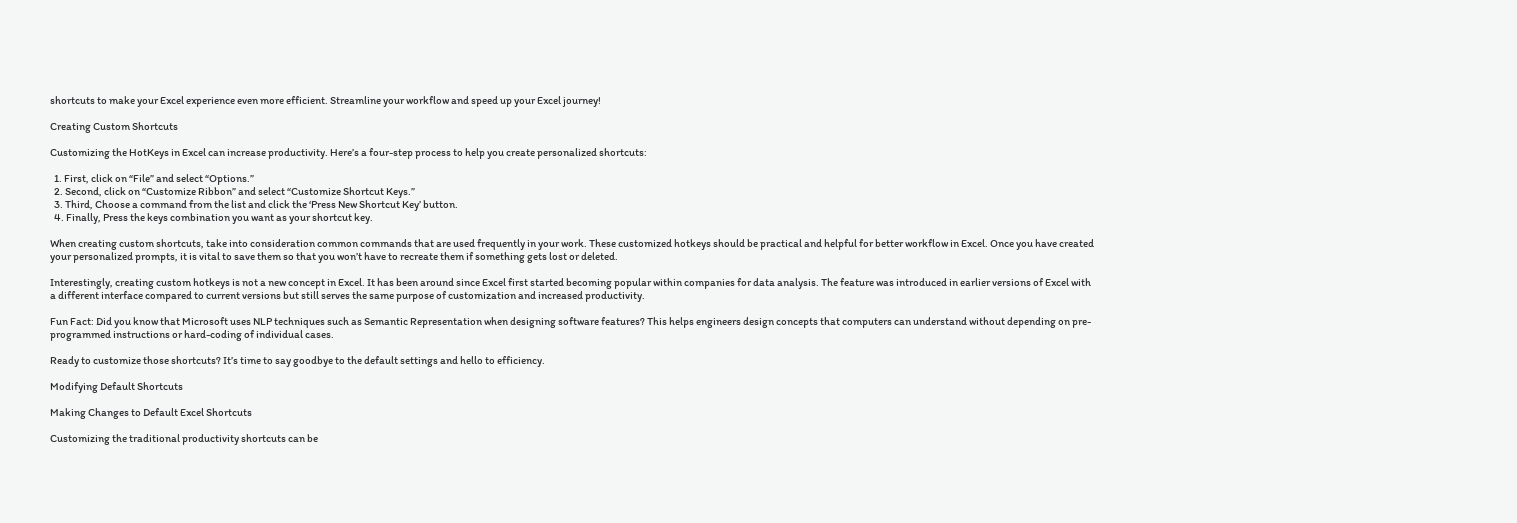shortcuts to make your Excel experience even more efficient. Streamline your workflow and speed up your Excel journey!

Creating Custom Shortcuts

Customizing the HotKeys in Excel can increase productivity. Here’s a four-step process to help you create personalized shortcuts:

  1. First, click on “File” and select “Options.”
  2. Second, click on “Customize Ribbon” and select “Customize Shortcut Keys.”
  3. Third, Choose a command from the list and click the ‘Press New Shortcut Key’ button.
  4. Finally, Press the keys combination you want as your shortcut key.

When creating custom shortcuts, take into consideration common commands that are used frequently in your work. These customized hotkeys should be practical and helpful for better workflow in Excel. Once you have created your personalized prompts, it is vital to save them so that you won’t have to recreate them if something gets lost or deleted.

Interestingly, creating custom hotkeys is not a new concept in Excel. It has been around since Excel first started becoming popular within companies for data analysis. The feature was introduced in earlier versions of Excel with a different interface compared to current versions but still serves the same purpose of customization and increased productivity.

Fun Fact: Did you know that Microsoft uses NLP techniques such as Semantic Representation when designing software features? This helps engineers design concepts that computers can understand without depending on pre-programmed instructions or hard-coding of individual cases.

Ready to customize those shortcuts? It’s time to say goodbye to the default settings and hello to efficiency.

Modifying Default Shortcuts

Making Changes to Default Excel Shortcuts

Customizing the traditional productivity shortcuts can be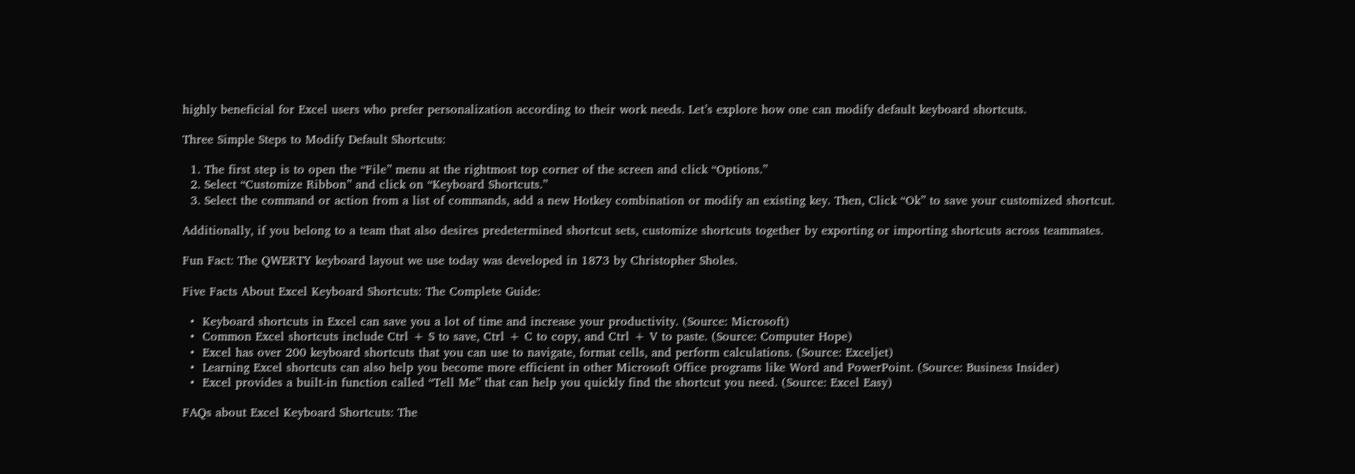highly beneficial for Excel users who prefer personalization according to their work needs. Let’s explore how one can modify default keyboard shortcuts.

Three Simple Steps to Modify Default Shortcuts:

  1. The first step is to open the “File” menu at the rightmost top corner of the screen and click “Options.”
  2. Select “Customize Ribbon” and click on “Keyboard Shortcuts.”
  3. Select the command or action from a list of commands, add a new Hotkey combination or modify an existing key. Then, Click “Ok” to save your customized shortcut.

Additionally, if you belong to a team that also desires predetermined shortcut sets, customize shortcuts together by exporting or importing shortcuts across teammates.

Fun Fact: The QWERTY keyboard layout we use today was developed in 1873 by Christopher Sholes.

Five Facts About Excel Keyboard Shortcuts: The Complete Guide:

  •  Keyboard shortcuts in Excel can save you a lot of time and increase your productivity. (Source: Microsoft)
  •  Common Excel shortcuts include Ctrl + S to save, Ctrl + C to copy, and Ctrl + V to paste. (Source: Computer Hope)
  •  Excel has over 200 keyboard shortcuts that you can use to navigate, format cells, and perform calculations. (Source: Exceljet)
  •  Learning Excel shortcuts can also help you become more efficient in other Microsoft Office programs like Word and PowerPoint. (Source: Business Insider)
  •  Excel provides a built-in function called “Tell Me” that can help you quickly find the shortcut you need. (Source: Excel Easy)

FAQs about Excel Keyboard Shortcuts: The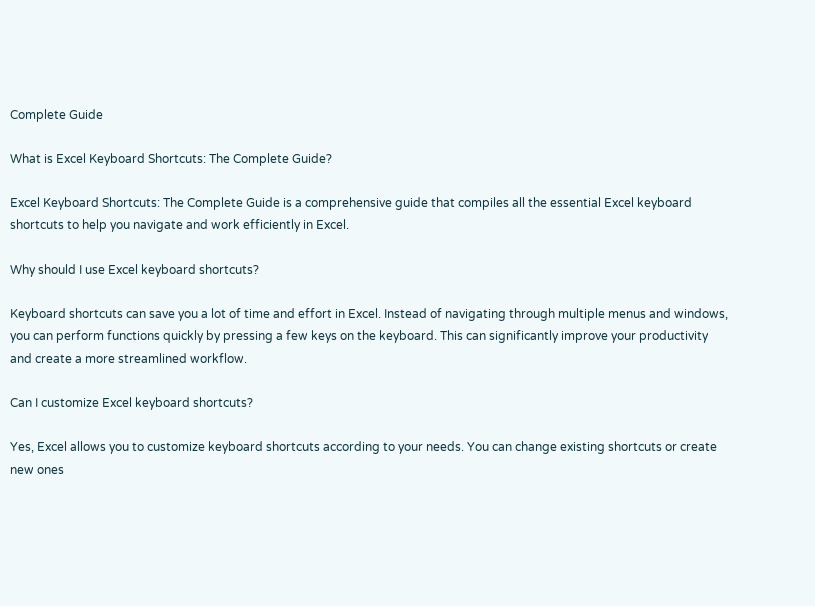Complete Guide

What is Excel Keyboard Shortcuts: The Complete Guide?

Excel Keyboard Shortcuts: The Complete Guide is a comprehensive guide that compiles all the essential Excel keyboard shortcuts to help you navigate and work efficiently in Excel.

Why should I use Excel keyboard shortcuts?

Keyboard shortcuts can save you a lot of time and effort in Excel. Instead of navigating through multiple menus and windows, you can perform functions quickly by pressing a few keys on the keyboard. This can significantly improve your productivity and create a more streamlined workflow.

Can I customize Excel keyboard shortcuts?

Yes, Excel allows you to customize keyboard shortcuts according to your needs. You can change existing shortcuts or create new ones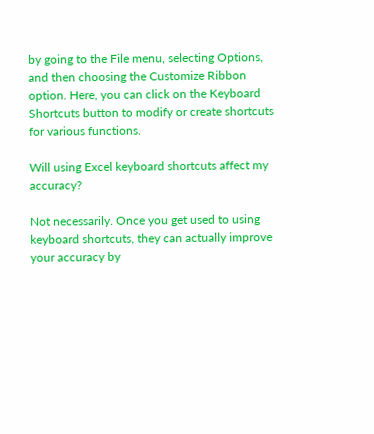by going to the File menu, selecting Options, and then choosing the Customize Ribbon option. Here, you can click on the Keyboard Shortcuts button to modify or create shortcuts for various functions.

Will using Excel keyboard shortcuts affect my accuracy?

Not necessarily. Once you get used to using keyboard shortcuts, they can actually improve your accuracy by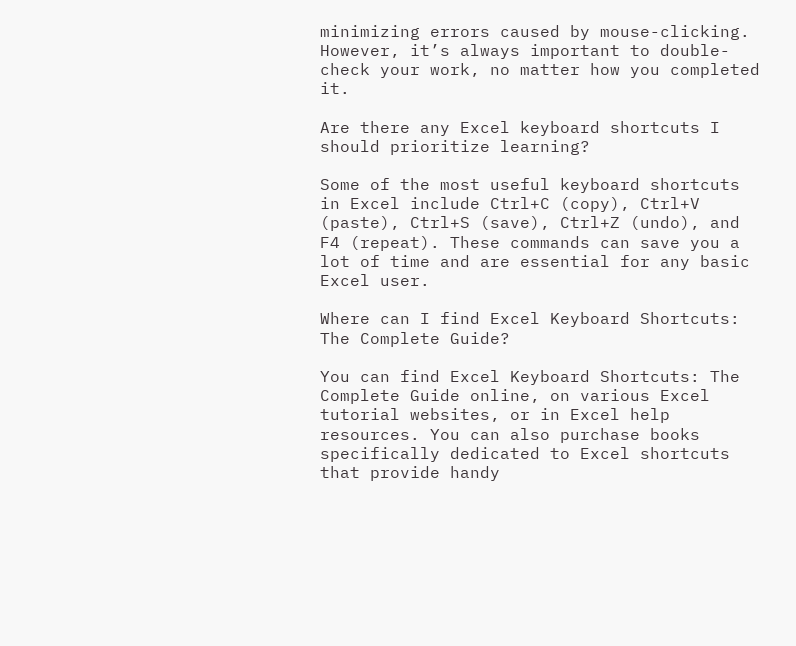minimizing errors caused by mouse-clicking. However, it’s always important to double-check your work, no matter how you completed it.

Are there any Excel keyboard shortcuts I should prioritize learning?

Some of the most useful keyboard shortcuts in Excel include Ctrl+C (copy), Ctrl+V (paste), Ctrl+S (save), Ctrl+Z (undo), and F4 (repeat). These commands can save you a lot of time and are essential for any basic Excel user.

Where can I find Excel Keyboard Shortcuts: The Complete Guide?

You can find Excel Keyboard Shortcuts: The Complete Guide online, on various Excel tutorial websites, or in Excel help resources. You can also purchase books specifically dedicated to Excel shortcuts that provide handy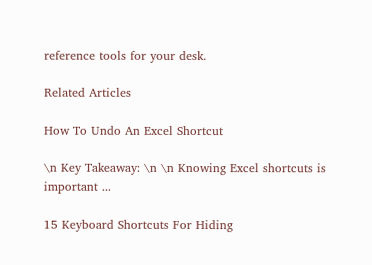reference tools for your desk.

Related Articles

How To Undo An Excel Shortcut

\n Key Takeaway: \n \n Knowing Excel shortcuts is important ...

15 Keyboard Shortcuts For Hiding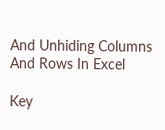And Unhiding Columns And Rows In Excel

Key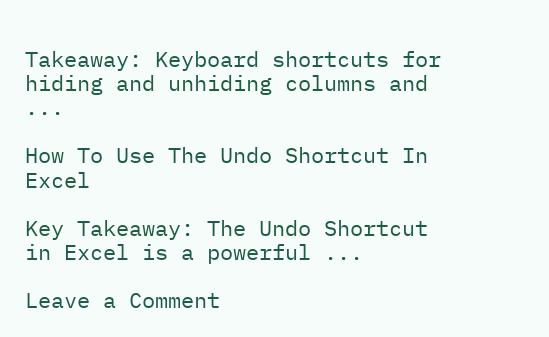Takeaway: Keyboard shortcuts for hiding and unhiding columns and ...

How To Use The Undo Shortcut In Excel

Key Takeaway: The Undo Shortcut in Excel is a powerful ...

Leave a Comment